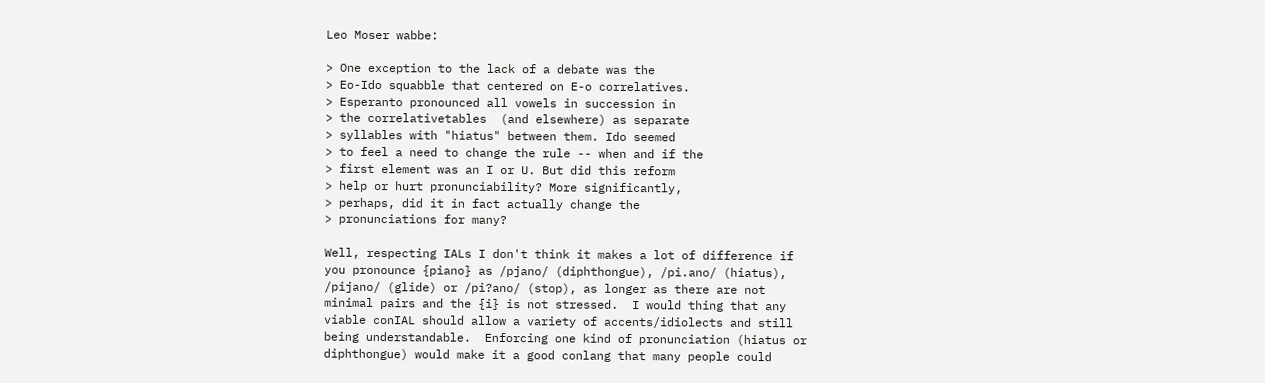Leo Moser wabbe:

> One exception to the lack of a debate was the
> Eo-Ido squabble that centered on E-o correlatives.
> Esperanto pronounced all vowels in succession in
> the correlativetables  (and elsewhere) as separate
> syllables with "hiatus" between them. Ido seemed
> to feel a need to change the rule -- when and if the
> first element was an I or U. But did this reform
> help or hurt pronunciability? More significantly,
> perhaps, did it in fact actually change the
> pronunciations for many?

Well, respecting IALs I don't think it makes a lot of difference if
you pronounce {piano} as /pjano/ (diphthongue), /pi.ano/ (hiatus),
/pijano/ (glide) or /pi?ano/ (stop), as longer as there are not
minimal pairs and the {i} is not stressed.  I would thing that any
viable conIAL should allow a variety of accents/idiolects and still
being understandable.  Enforcing one kind of pronunciation (hiatus or
diphthongue) would make it a good conlang that many people could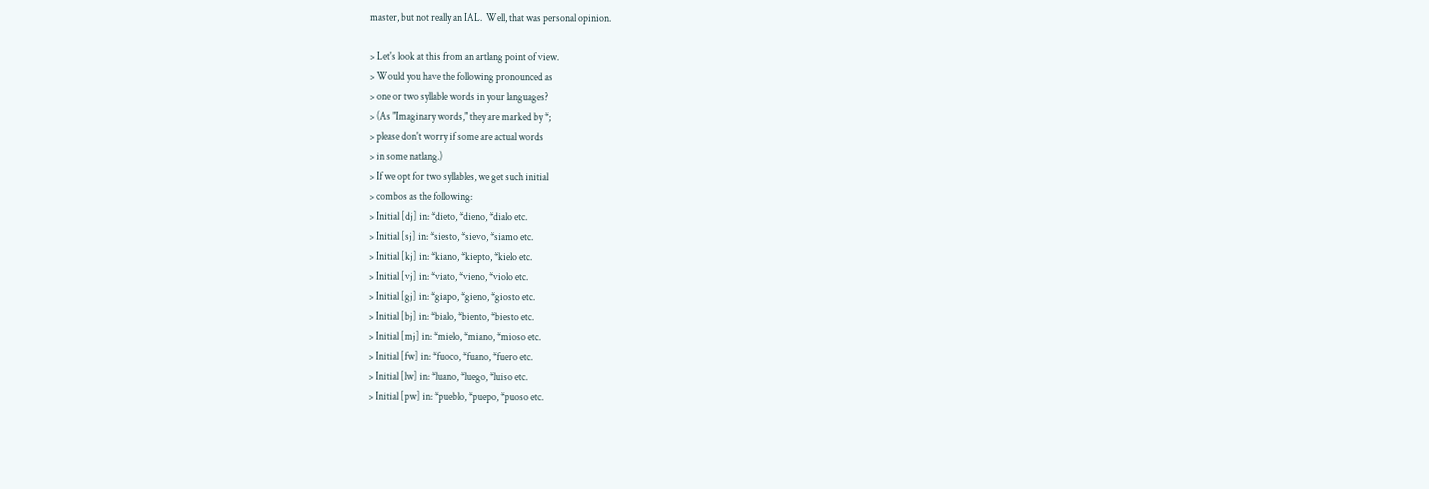master, but not really an IAL.  Well, that was personal opinion.

> Let's look at this from an artlang point of view.
> Would you have the following pronounced as
> one or two syllable words in your languages?
> (As "Imaginary words," they are marked by *;
> please don't worry if some are actual words
> in some natlang.)
> If we opt for two syllables, we get such initial
> combos as the following:
> Initial [dj] in: *dieto, *dieno, *dialo etc.
> Initial [sj] in: *siesto, *sievo, *siamo etc.
> Initial [kj] in: *kiano, *kiepto, *kielo etc.
> Initial [vj] in: *viato, *vieno, *violo etc.
> Initial [gj] in: *giapo, *gieno, *giosto etc.
> Initial [bj] in: *bialo, *biento, *biesto etc.
> Initial [mj] in: *mielo, *miano, *mioso etc.
> Initial [fw] in: *fuoco, *fuano, *fuero etc.
> Initial [lw] in: *luano, *luego, *luiso etc.
> Initial [pw] in: *pueblo, *puepo, *puoso etc.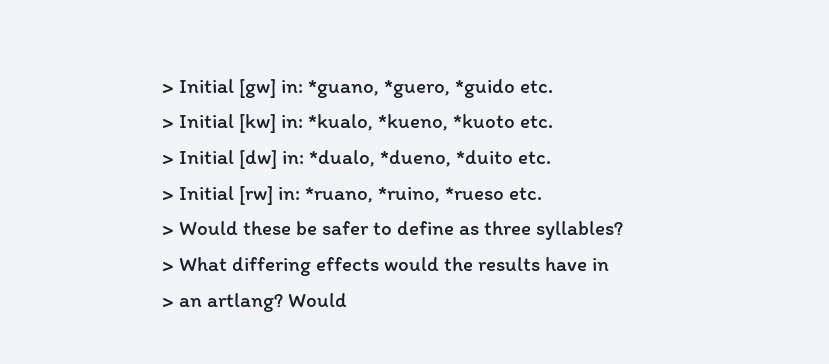> Initial [gw] in: *guano, *guero, *guido etc.
> Initial [kw] in: *kualo, *kueno, *kuoto etc.
> Initial [dw] in: *dualo, *dueno, *duito etc.
> Initial [rw] in: *ruano, *ruino, *rueso etc.
> Would these be safer to define as three syllables?
> What differing effects would the results have in
> an artlang? Would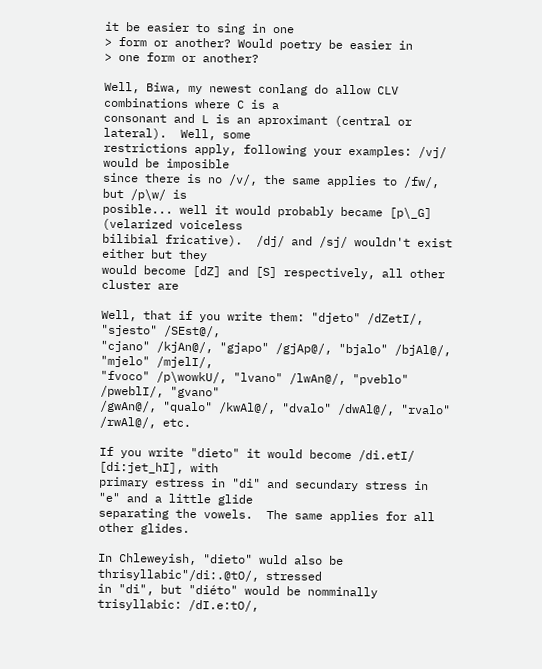it be easier to sing in one
> form or another? Would poetry be easier in
> one form or another?

Well, Biwa, my newest conlang do allow CLV combinations where C is a
consonant and L is an aproximant (central or lateral).  Well, some
restrictions apply, following your examples: /vj/ would be imposible
since there is no /v/, the same applies to /fw/, but /p\w/ is
posible... well it would probably became [p\_G] (velarized voiceless
bilibial fricative).  /dj/ and /sj/ wouldn't exist either but they
would become [dZ] and [S] respectively, all other cluster are

Well, that if you write them: "djeto" /dZetI/, "sjesto" /SEst@/,
"cjano" /kjAn@/, "gjapo" /gjAp@/, "bjalo" /bjAl@/, "mjelo" /mjelI/,
"fvoco" /p\wowkU/, "lvano" /lwAn@/, "pveblo" /pweblI/, "gvano"
/gwAn@/, "qualo" /kwAl@/, "dvalo" /dwAl@/, "rvalo" /rwAl@/, etc.

If you write "dieto" it would become /di.etI/ [di:jet_hI], with
primary estress in "di" and secundary stress in "e" and a little glide
separating the vowels.  The same applies for all other glides.

In Chleweyish, "dieto" wuld also be thrisyllabic"/di:.@tO/, stressed
in "di", but "diéto" would be nomminally trisyllabic: /dI.e:tO/,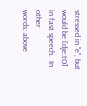stressed in "e", but would be [dje:tO] in fast speech.  In other
words: above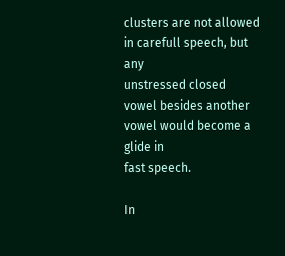clusters are not allowed in carefull speech, but any
unstressed closed vowel besides another vowel would become a glide in
fast speech.

In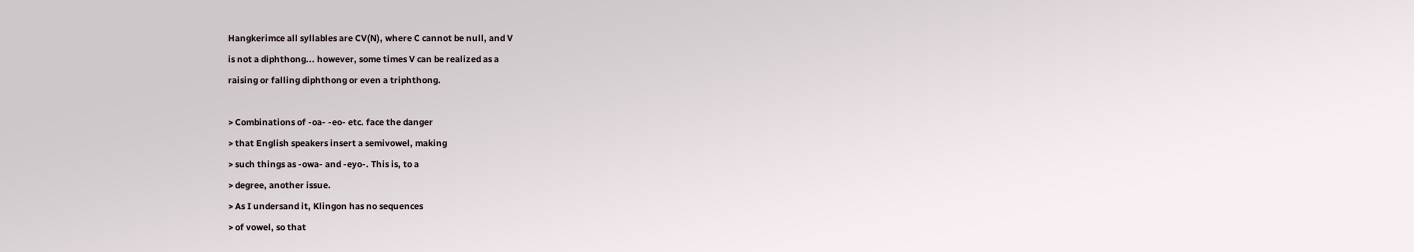Hangkerimce all syllables are CV(N), where C cannot be null, and V
is not a diphthong... however, some times V can be realized as a
raising or falling diphthong or even a triphthong.

> Combinations of -oa- -eo- etc. face the danger
> that English speakers insert a semivowel, making
> such things as -owa- and -eyo-. This is, to a
> degree, another issue.
> As I undersand it, Klingon has no sequences
> of vowel, so that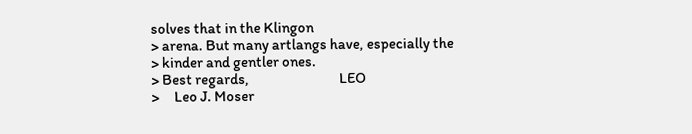solves that in the Klingon
> arena. But many artlangs have, especially the
> kinder and gentler ones.
> Best regards,                              LEO
>     Leo J. Moser